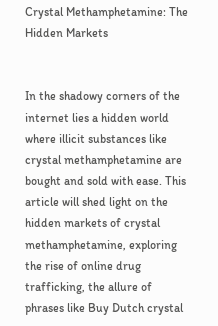Crystal Methamphetamine: The Hidden Markets


In the shadowy corners of the internet lies a hidden world where illicit substances like crystal methamphetamine are bought and sold with ease. This article will shed light on the hidden markets of crystal methamphetamine, exploring the rise of online drug trafficking, the allure of phrases like Buy Dutch crystal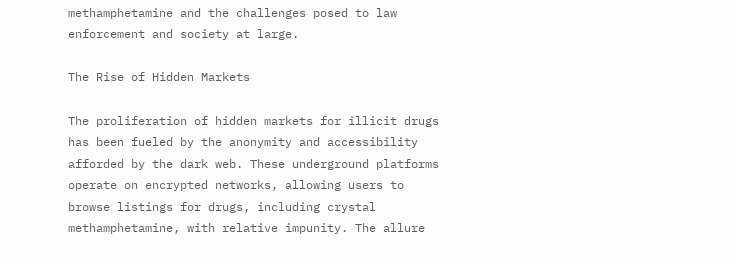methamphetamine and the challenges posed to law enforcement and society at large.

The Rise of Hidden Markets

The proliferation of hidden markets for illicit drugs has been fueled by the anonymity and accessibility afforded by the dark web. These underground platforms operate on encrypted networks, allowing users to browse listings for drugs, including crystal methamphetamine, with relative impunity. The allure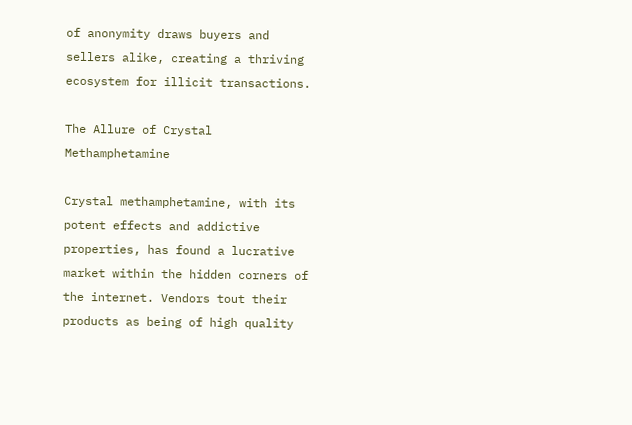of anonymity draws buyers and sellers alike, creating a thriving ecosystem for illicit transactions.

The Allure of Crystal Methamphetamine

Crystal methamphetamine, with its potent effects and addictive properties, has found a lucrative market within the hidden corners of the internet. Vendors tout their products as being of high quality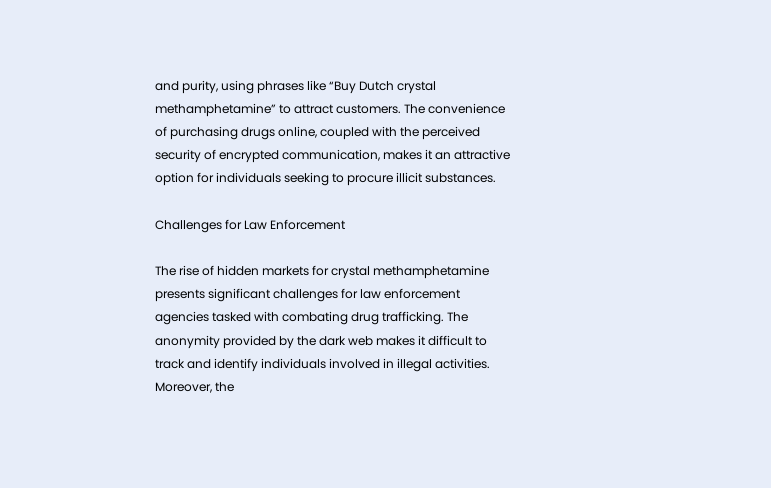and purity, using phrases like “Buy Dutch crystal methamphetamine” to attract customers. The convenience of purchasing drugs online, coupled with the perceived security of encrypted communication, makes it an attractive option for individuals seeking to procure illicit substances.

Challenges for Law Enforcement

The rise of hidden markets for crystal methamphetamine presents significant challenges for law enforcement agencies tasked with combating drug trafficking. The anonymity provided by the dark web makes it difficult to track and identify individuals involved in illegal activities. Moreover, the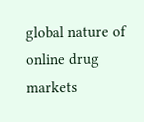global nature of online drug markets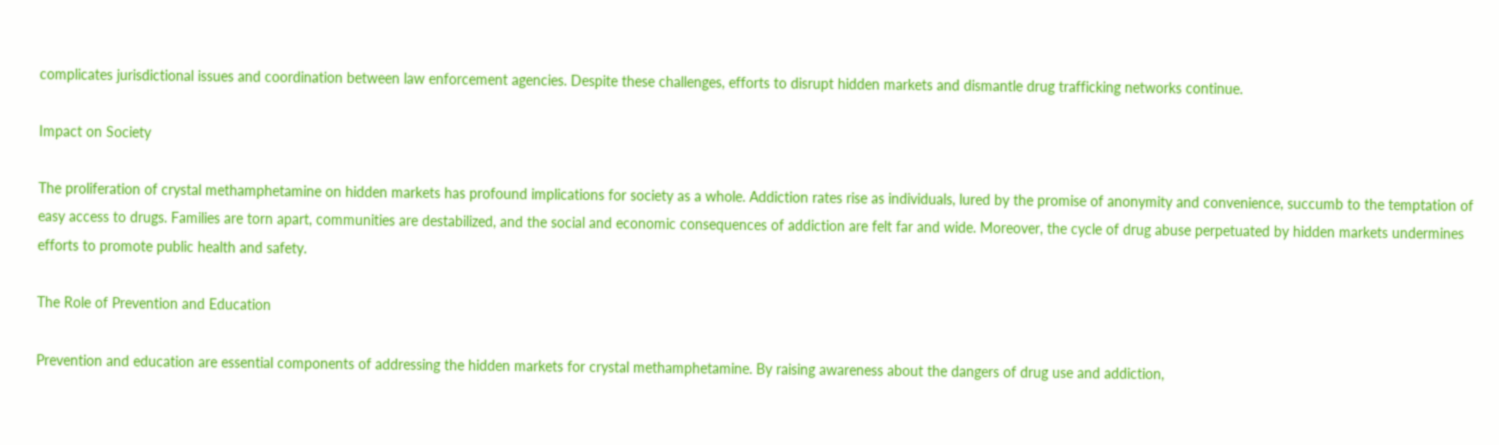complicates jurisdictional issues and coordination between law enforcement agencies. Despite these challenges, efforts to disrupt hidden markets and dismantle drug trafficking networks continue.

Impact on Society

The proliferation of crystal methamphetamine on hidden markets has profound implications for society as a whole. Addiction rates rise as individuals, lured by the promise of anonymity and convenience, succumb to the temptation of easy access to drugs. Families are torn apart, communities are destabilized, and the social and economic consequences of addiction are felt far and wide. Moreover, the cycle of drug abuse perpetuated by hidden markets undermines efforts to promote public health and safety.

The Role of Prevention and Education

Prevention and education are essential components of addressing the hidden markets for crystal methamphetamine. By raising awareness about the dangers of drug use and addiction,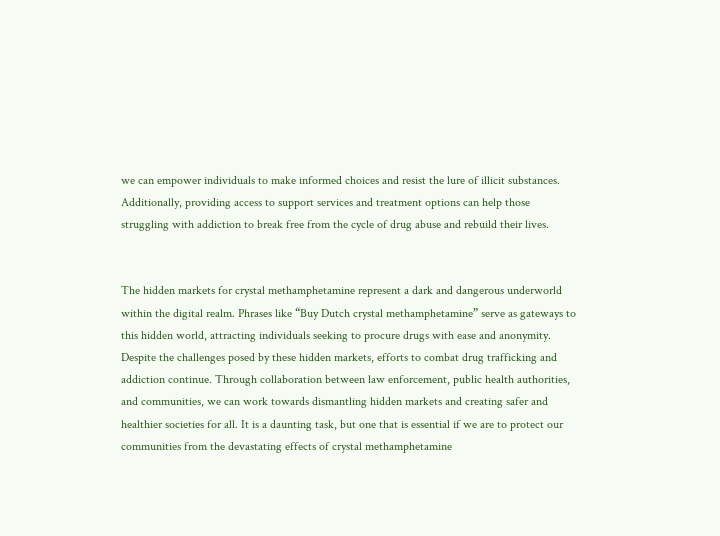we can empower individuals to make informed choices and resist the lure of illicit substances. Additionally, providing access to support services and treatment options can help those struggling with addiction to break free from the cycle of drug abuse and rebuild their lives.


The hidden markets for crystal methamphetamine represent a dark and dangerous underworld within the digital realm. Phrases like “Buy Dutch crystal methamphetamine” serve as gateways to this hidden world, attracting individuals seeking to procure drugs with ease and anonymity. Despite the challenges posed by these hidden markets, efforts to combat drug trafficking and addiction continue. Through collaboration between law enforcement, public health authorities, and communities, we can work towards dismantling hidden markets and creating safer and healthier societies for all. It is a daunting task, but one that is essential if we are to protect our communities from the devastating effects of crystal methamphetamine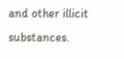and other illicit substances.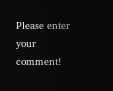Please enter your comment!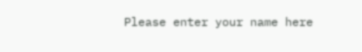Please enter your name here